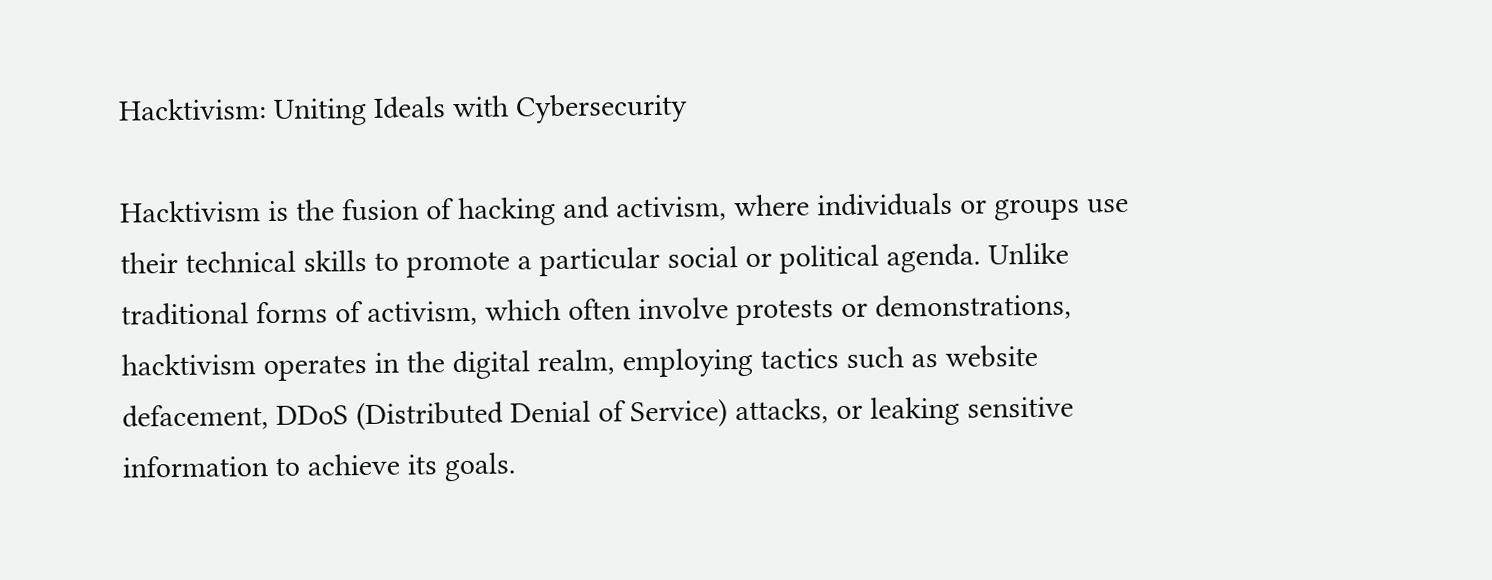Hacktivism: Uniting Ideals with Cybersecurity

Hacktivism is the fusion of hacking and activism, where individuals or groups use their technical skills to promote a particular social or political agenda. Unlike traditional forms of activism, which often involve protests or demonstrations, hacktivism operates in the digital realm, employing tactics such as website defacement, DDoS (Distributed Denial of Service) attacks, or leaking sensitive information to achieve its goals.